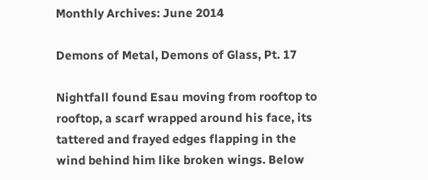Monthly Archives: June 2014

Demons of Metal, Demons of Glass, Pt. 17

Nightfall found Esau moving from rooftop to rooftop, a scarf wrapped around his face, its tattered and frayed edges flapping in the wind behind him like broken wings. Below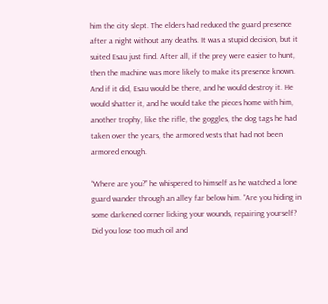him the city slept. The elders had reduced the guard presence after a night without any deaths. It was a stupid decision, but it suited Esau just find. After all, if the prey were easier to hunt, then the machine was more likely to make its presence known. And if it did, Esau would be there, and he would destroy it. He would shatter it, and he would take the pieces home with him, another trophy, like the rifle, the goggles, the dog tags he had taken over the years, the armored vests that had not been armored enough.

“Where are you?” he whispered to himself as he watched a lone guard wander through an alley far below him. “Are you hiding in some darkened corner licking your wounds, repairing yourself? Did you lose too much oil and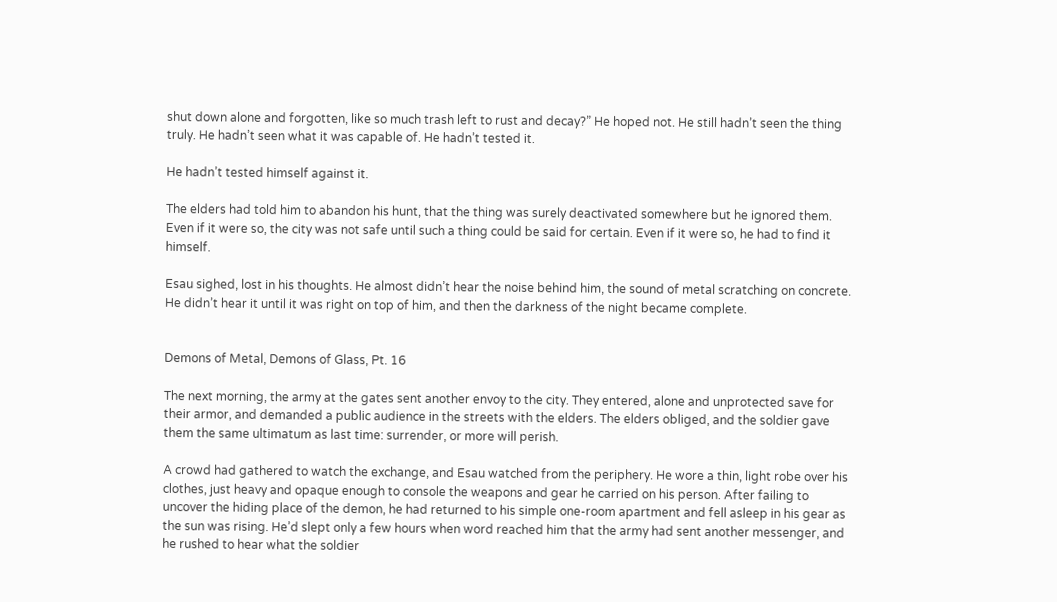shut down alone and forgotten, like so much trash left to rust and decay?” He hoped not. He still hadn’t seen the thing truly. He hadn’t seen what it was capable of. He hadn’t tested it.

He hadn’t tested himself against it.

The elders had told him to abandon his hunt, that the thing was surely deactivated somewhere but he ignored them. Even if it were so, the city was not safe until such a thing could be said for certain. Even if it were so, he had to find it himself.

Esau sighed, lost in his thoughts. He almost didn’t hear the noise behind him, the sound of metal scratching on concrete. He didn’t hear it until it was right on top of him, and then the darkness of the night became complete.


Demons of Metal, Demons of Glass, Pt. 16

The next morning, the army at the gates sent another envoy to the city. They entered, alone and unprotected save for their armor, and demanded a public audience in the streets with the elders. The elders obliged, and the soldier gave them the same ultimatum as last time: surrender, or more will perish.

A crowd had gathered to watch the exchange, and Esau watched from the periphery. He wore a thin, light robe over his clothes, just heavy and opaque enough to console the weapons and gear he carried on his person. After failing to uncover the hiding place of the demon, he had returned to his simple one-room apartment and fell asleep in his gear as the sun was rising. He’d slept only a few hours when word reached him that the army had sent another messenger, and he rushed to hear what the soldier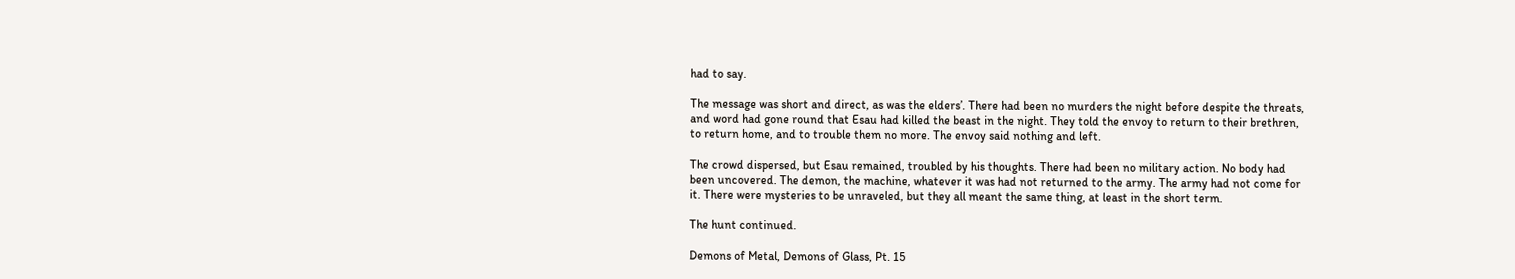had to say.

The message was short and direct, as was the elders’. There had been no murders the night before despite the threats, and word had gone round that Esau had killed the beast in the night. They told the envoy to return to their brethren, to return home, and to trouble them no more. The envoy said nothing and left.

The crowd dispersed, but Esau remained, troubled by his thoughts. There had been no military action. No body had been uncovered. The demon, the machine, whatever it was had not returned to the army. The army had not come for it. There were mysteries to be unraveled, but they all meant the same thing, at least in the short term.

The hunt continued.

Demons of Metal, Demons of Glass, Pt. 15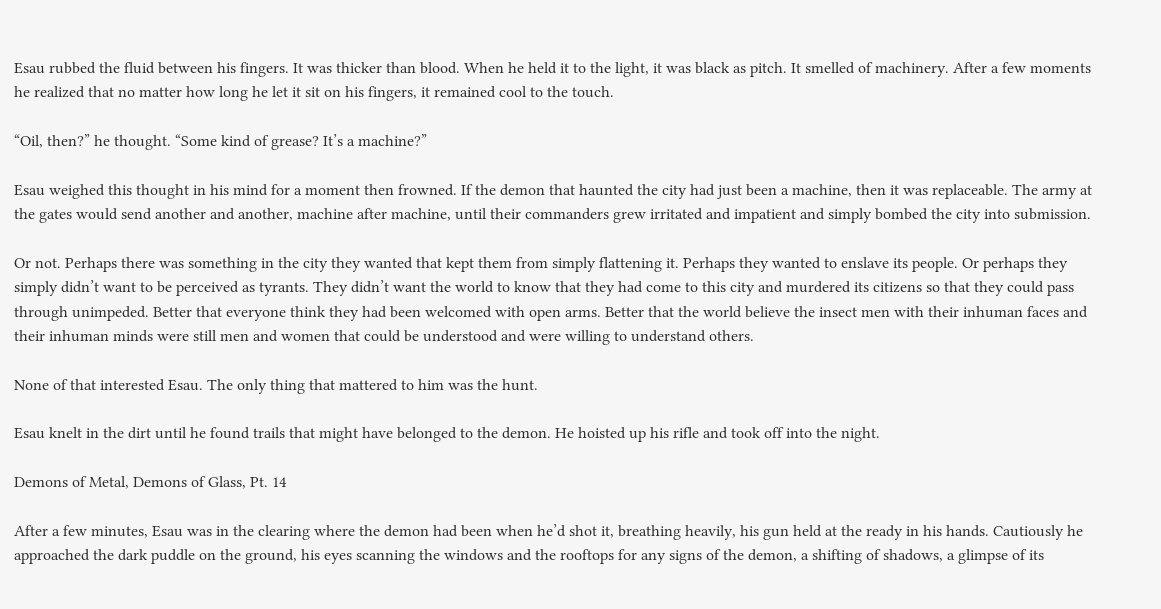Esau rubbed the fluid between his fingers. It was thicker than blood. When he held it to the light, it was black as pitch. It smelled of machinery. After a few moments he realized that no matter how long he let it sit on his fingers, it remained cool to the touch.

“Oil, then?” he thought. “Some kind of grease? It’s a machine?”

Esau weighed this thought in his mind for a moment then frowned. If the demon that haunted the city had just been a machine, then it was replaceable. The army at the gates would send another and another, machine after machine, until their commanders grew irritated and impatient and simply bombed the city into submission.

Or not. Perhaps there was something in the city they wanted that kept them from simply flattening it. Perhaps they wanted to enslave its people. Or perhaps they simply didn’t want to be perceived as tyrants. They didn’t want the world to know that they had come to this city and murdered its citizens so that they could pass through unimpeded. Better that everyone think they had been welcomed with open arms. Better that the world believe the insect men with their inhuman faces and their inhuman minds were still men and women that could be understood and were willing to understand others.

None of that interested Esau. The only thing that mattered to him was the hunt.

Esau knelt in the dirt until he found trails that might have belonged to the demon. He hoisted up his rifle and took off into the night.

Demons of Metal, Demons of Glass, Pt. 14

After a few minutes, Esau was in the clearing where the demon had been when he’d shot it, breathing heavily, his gun held at the ready in his hands. Cautiously he approached the dark puddle on the ground, his eyes scanning the windows and the rooftops for any signs of the demon, a shifting of shadows, a glimpse of its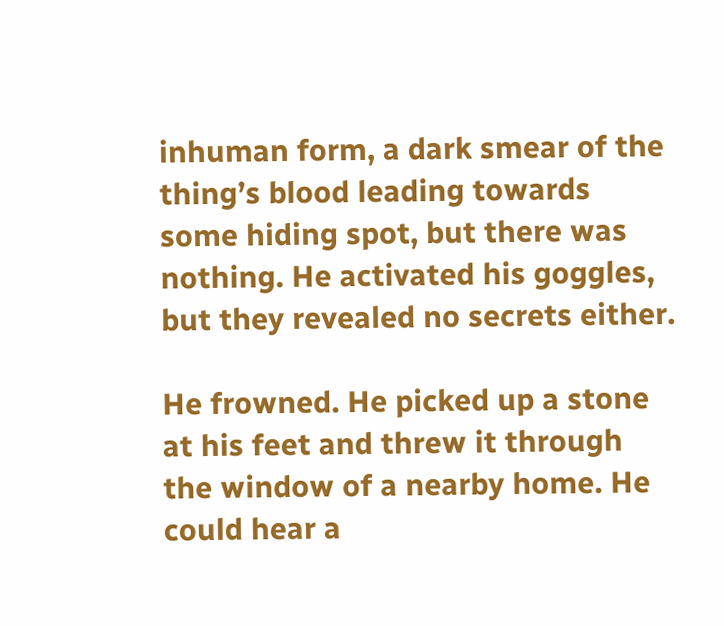inhuman form, a dark smear of the thing’s blood leading towards some hiding spot, but there was nothing. He activated his goggles, but they revealed no secrets either.

He frowned. He picked up a stone at his feet and threw it through the window of a nearby home. He could hear a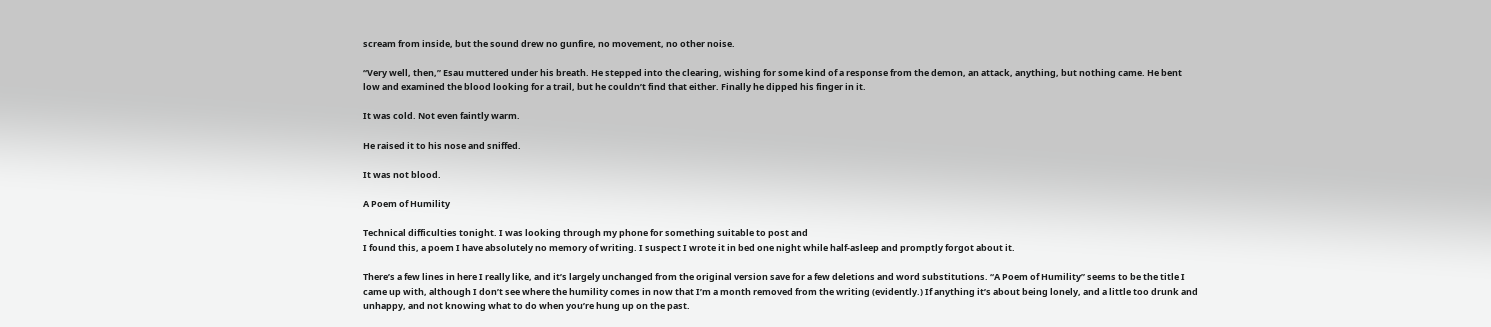scream from inside, but the sound drew no gunfire, no movement, no other noise.

“Very well, then,” Esau muttered under his breath. He stepped into the clearing, wishing for some kind of a response from the demon, an attack, anything, but nothing came. He bent low and examined the blood looking for a trail, but he couldn’t find that either. Finally he dipped his finger in it.

It was cold. Not even faintly warm.

He raised it to his nose and sniffed.

It was not blood.

A Poem of Humility

Technical difficulties tonight. I was looking through my phone for something suitable to post and
I found this, a poem I have absolutely no memory of writing. I suspect I wrote it in bed one night while half-asleep and promptly forgot about it.

There’s a few lines in here I really like, and it’s largely unchanged from the original version save for a few deletions and word substitutions. “A Poem of Humility” seems to be the title I came up with, although I don’t see where the humility comes in now that I’m a month removed from the writing (evidently.) If anything it’s about being lonely, and a little too drunk and unhappy, and not knowing what to do when you’re hung up on the past.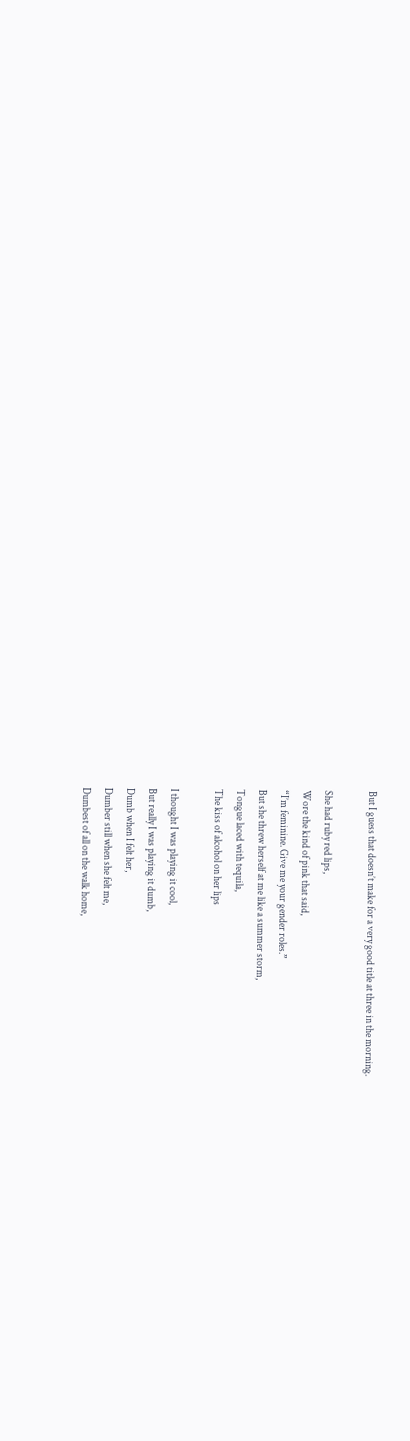But I guess that doesn’t make for a very good title at three in the morning.

She had ruby red lips,
Wore the kind of pink that said,
“I’m feminine. Give me your gender roles.”
But she threw herself at me like a summer storm,
Tongue laced with tequila,
The kiss of alcohol on her lips

I thought I was playing it cool,
But really I was playing it dumb,
Dumb when I felt her,
Dumber still when she felt me,
Dumbest of all on the walk home,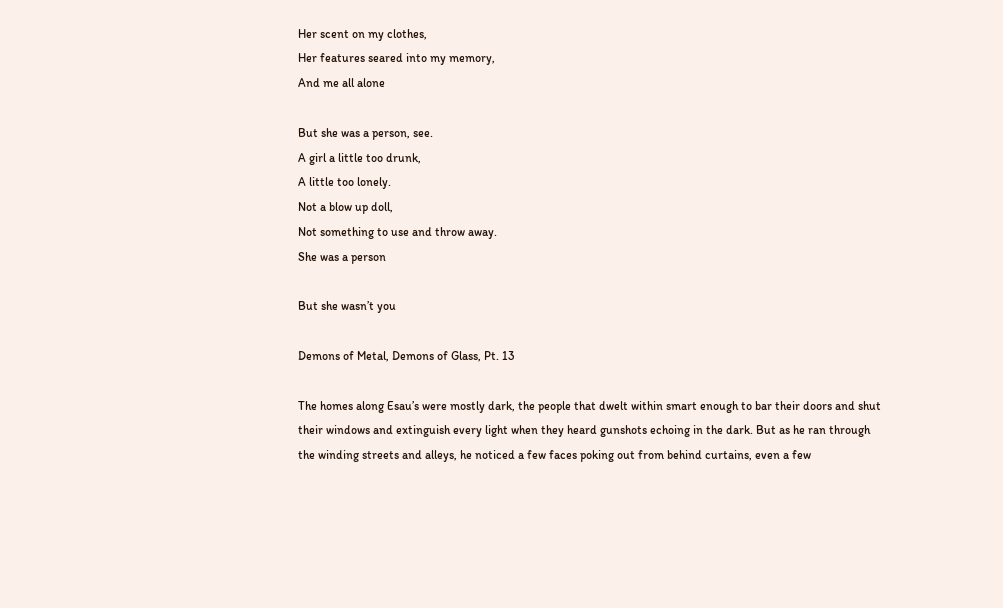Her scent on my clothes,
Her features seared into my memory,
And me all alone

But she was a person, see.
A girl a little too drunk,
A little too lonely.
Not a blow up doll,
Not something to use and throw away.
She was a person

But she wasn’t you

Demons of Metal, Demons of Glass, Pt. 13

The homes along Esau’s were mostly dark, the people that dwelt within smart enough to bar their doors and shut their windows and extinguish every light when they heard gunshots echoing in the dark. But as he ran through the winding streets and alleys, he noticed a few faces poking out from behind curtains, even a few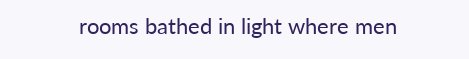rooms bathed in light where men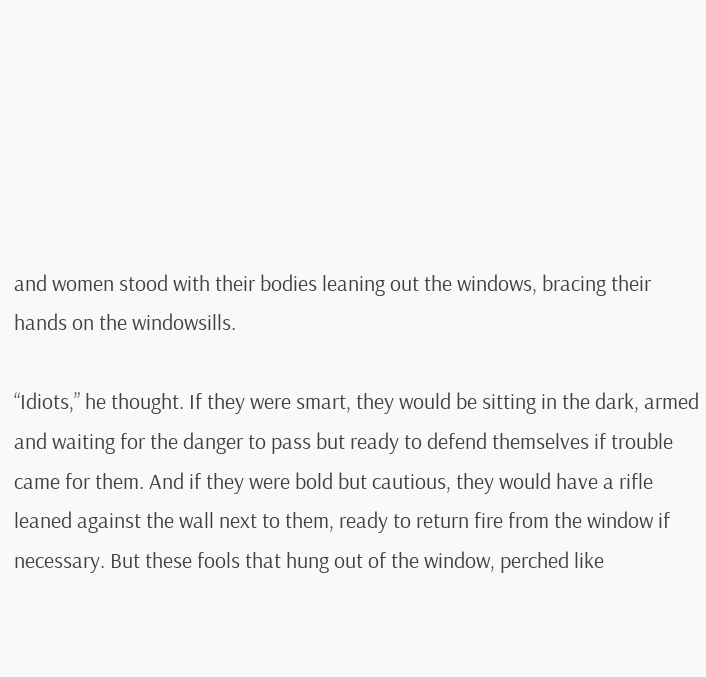and women stood with their bodies leaning out the windows, bracing their hands on the windowsills.

“Idiots,” he thought. If they were smart, they would be sitting in the dark, armed and waiting for the danger to pass but ready to defend themselves if trouble came for them. And if they were bold but cautious, they would have a rifle leaned against the wall next to them, ready to return fire from the window if necessary. But these fools that hung out of the window, perched like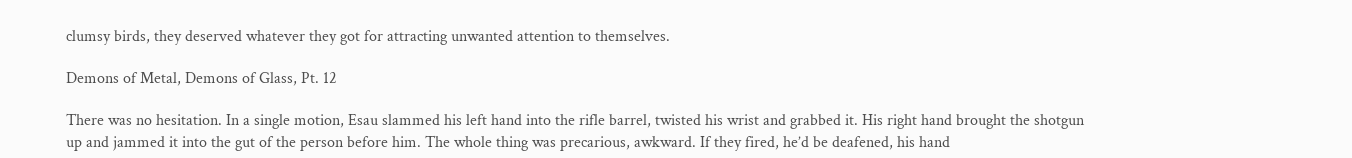clumsy birds, they deserved whatever they got for attracting unwanted attention to themselves.

Demons of Metal, Demons of Glass, Pt. 12

There was no hesitation. In a single motion, Esau slammed his left hand into the rifle barrel, twisted his wrist and grabbed it. His right hand brought the shotgun up and jammed it into the gut of the person before him. The whole thing was precarious, awkward. If they fired, he’d be deafened, his hand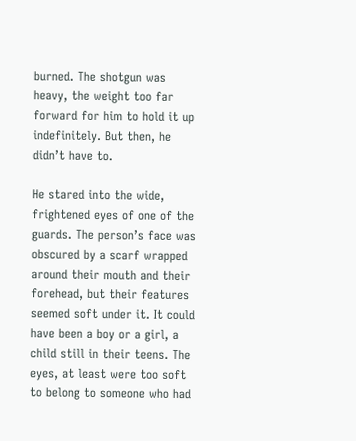burned. The shotgun was heavy, the weight too far forward for him to hold it up indefinitely. But then, he didn’t have to.

He stared into the wide, frightened eyes of one of the guards. The person’s face was obscured by a scarf wrapped around their mouth and their forehead, but their features seemed soft under it. It could have been a boy or a girl, a child still in their teens. The eyes, at least were too soft to belong to someone who had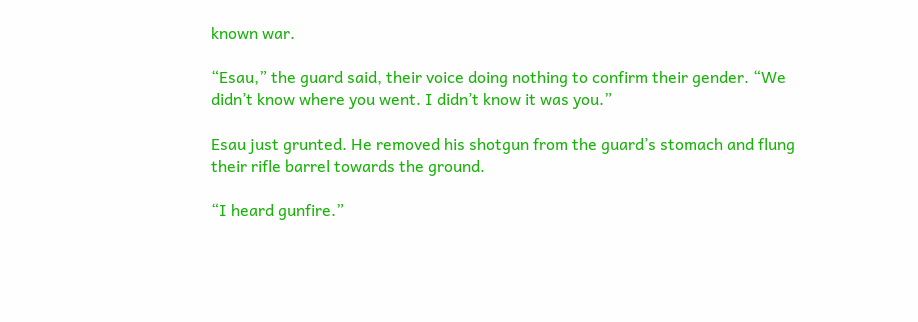known war.

“Esau,” the guard said, their voice doing nothing to confirm their gender. “We didn’t know where you went. I didn’t know it was you.”

Esau just grunted. He removed his shotgun from the guard’s stomach and flung their rifle barrel towards the ground.

“I heard gunfire.”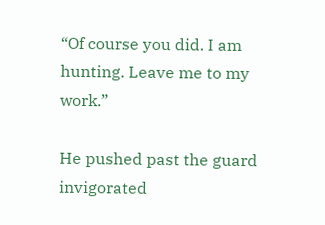“Of course you did. I am hunting. Leave me to my work.”

He pushed past the guard invigorated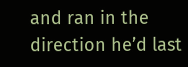and ran in the direction he’d last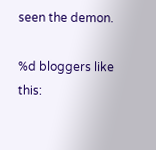seen the demon.

%d bloggers like this: